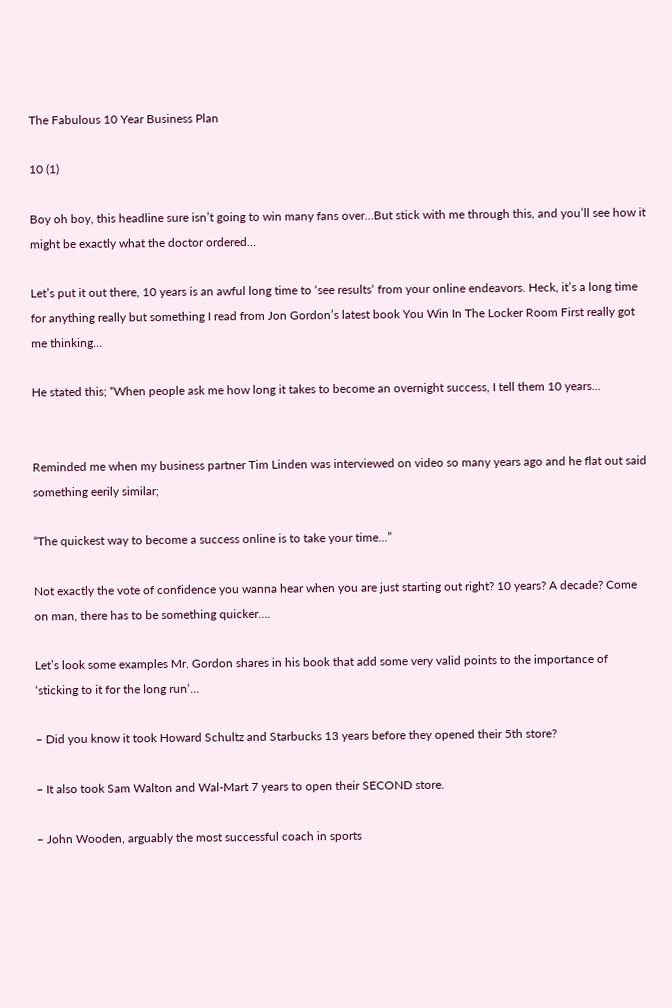The Fabulous 10 Year Business Plan

10 (1)

Boy oh boy, this headline sure isn’t going to win many fans over…But stick with me through this, and you’ll see how it might be exactly what the doctor ordered…

Let’s put it out there, 10 years is an awful long time to ‘see results‘ from your online endeavors. Heck, it’s a long time for anything really but something I read from Jon Gordon’s latest book You Win In The Locker Room First really got me thinking…

He stated this; “When people ask me how long it takes to become an overnight success, I tell them 10 years…


Reminded me when my business partner Tim Linden was interviewed on video so many years ago and he flat out said something eerily similar;

“The quickest way to become a success online is to take your time…”

Not exactly the vote of confidence you wanna hear when you are just starting out right? 10 years? A decade? Come on man, there has to be something quicker….

Let’s look some examples Mr. Gordon shares in his book that add some very valid points to the importance of ‘sticking to it for the long run‘…

– Did you know it took Howard Schultz and Starbucks 13 years before they opened their 5th store?

– It also took Sam Walton and Wal-Mart 7 years to open their SECOND store.

– John Wooden, arguably the most successful coach in sports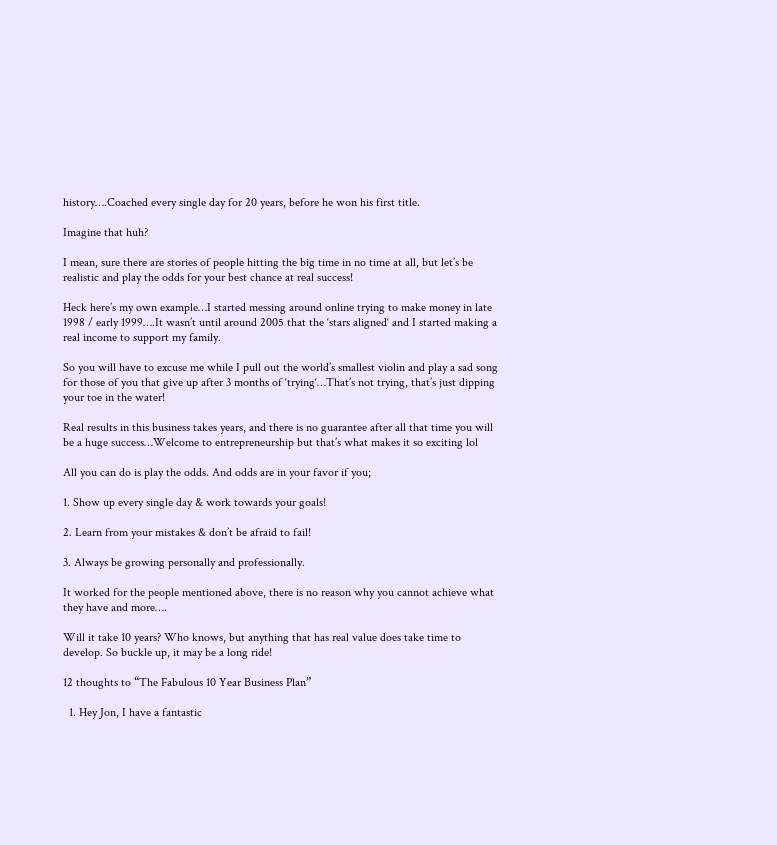history….Coached every single day for 20 years, before he won his first title.

Imagine that huh?

I mean, sure there are stories of people hitting the big time in no time at all, but let’s be realistic and play the odds for your best chance at real success!

Heck here’s my own example…I started messing around online trying to make money in late 1998 / early 1999….It wasn’t until around 2005 that the ‘stars aligned‘ and I started making a real income to support my family.

So you will have to excuse me while I pull out the world’s smallest violin and play a sad song for those of you that give up after 3 months of ‘trying‘…That’s not trying, that’s just dipping your toe in the water!

Real results in this business takes years, and there is no guarantee after all that time you will be a huge success…Welcome to entrepreneurship but that’s what makes it so exciting lol

All you can do is play the odds. And odds are in your favor if you;

1. Show up every single day & work towards your goals!

2. Learn from your mistakes & don’t be afraid to fail!

3. Always be growing personally and professionally.

It worked for the people mentioned above, there is no reason why you cannot achieve what they have and more….

Will it take 10 years? Who knows, but anything that has real value does take time to develop. So buckle up, it may be a long ride!

12 thoughts to “The Fabulous 10 Year Business Plan”

  1. Hey Jon, I have a fantastic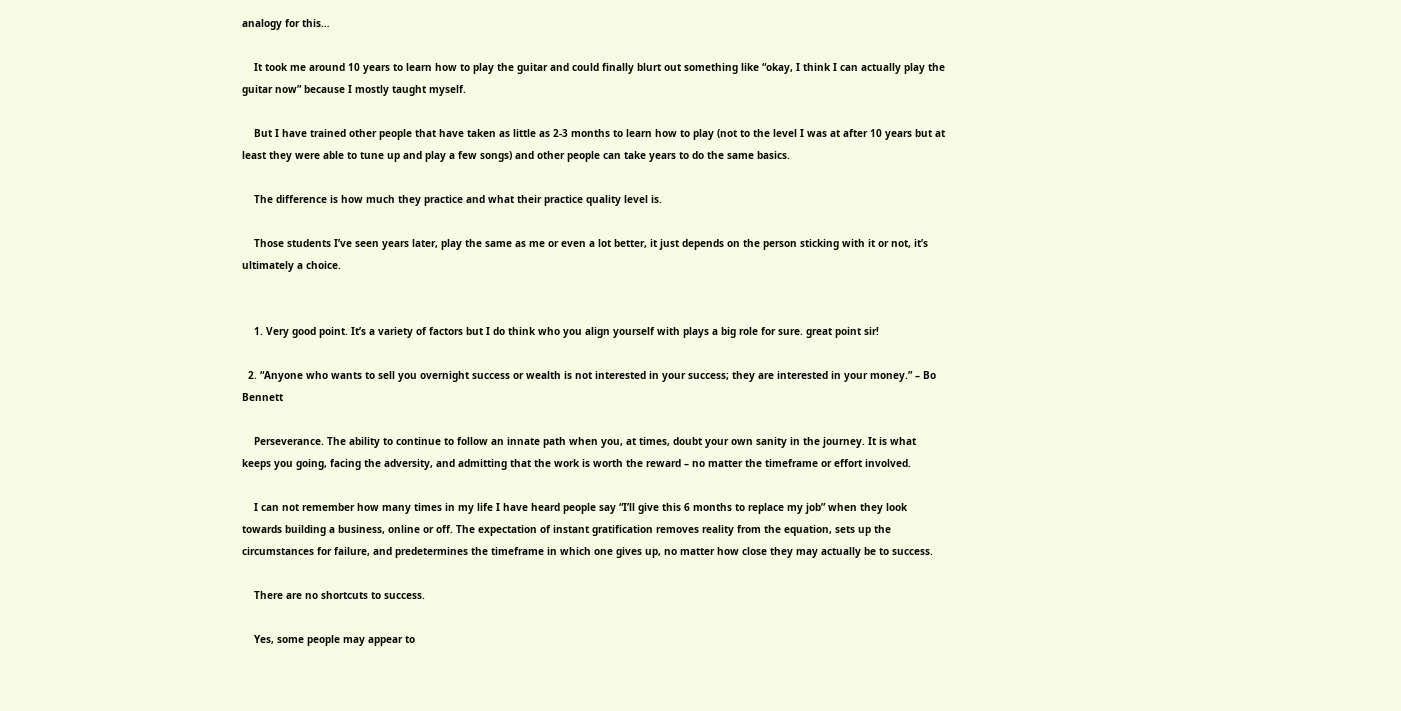analogy for this…

    It took me around 10 years to learn how to play the guitar and could finally blurt out something like “okay, I think I can actually play the guitar now” because I mostly taught myself.

    But I have trained other people that have taken as little as 2-3 months to learn how to play (not to the level I was at after 10 years but at least they were able to tune up and play a few songs) and other people can take years to do the same basics.

    The difference is how much they practice and what their practice quality level is.

    Those students I’ve seen years later, play the same as me or even a lot better, it just depends on the person sticking with it or not, it’s ultimately a choice.


    1. Very good point. It’s a variety of factors but I do think who you align yourself with plays a big role for sure. great point sir!

  2. “Anyone who wants to sell you overnight success or wealth is not interested in your success; they are interested in your money.” – Bo Bennett

    Perseverance. The ability to continue to follow an innate path when you, at times, doubt your own sanity in the journey. It is what keeps you going, facing the adversity, and admitting that the work is worth the reward – no matter the timeframe or effort involved.

    I can not remember how many times in my life I have heard people say “I’ll give this 6 months to replace my job” when they look towards building a business, online or off. The expectation of instant gratification removes reality from the equation, sets up the circumstances for failure, and predetermines the timeframe in which one gives up, no matter how close they may actually be to success.

    There are no shortcuts to success.

    Yes, some people may appear to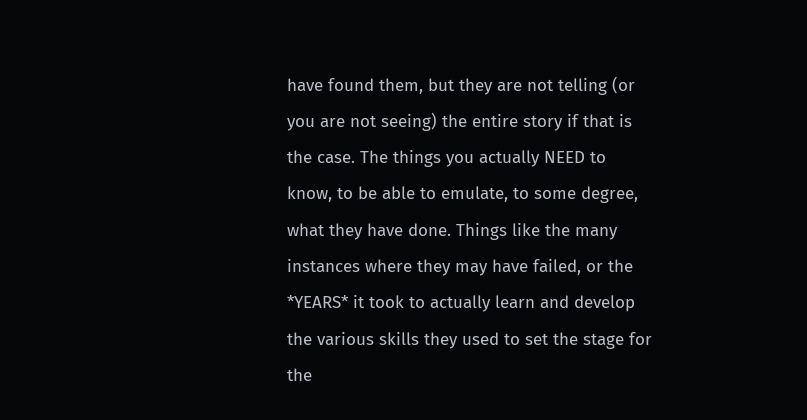have found them, but they are not telling (or you are not seeing) the entire story if that is the case. The things you actually NEED to know, to be able to emulate, to some degree, what they have done. Things like the many instances where they may have failed, or the *YEARS* it took to actually learn and develop the various skills they used to set the stage for the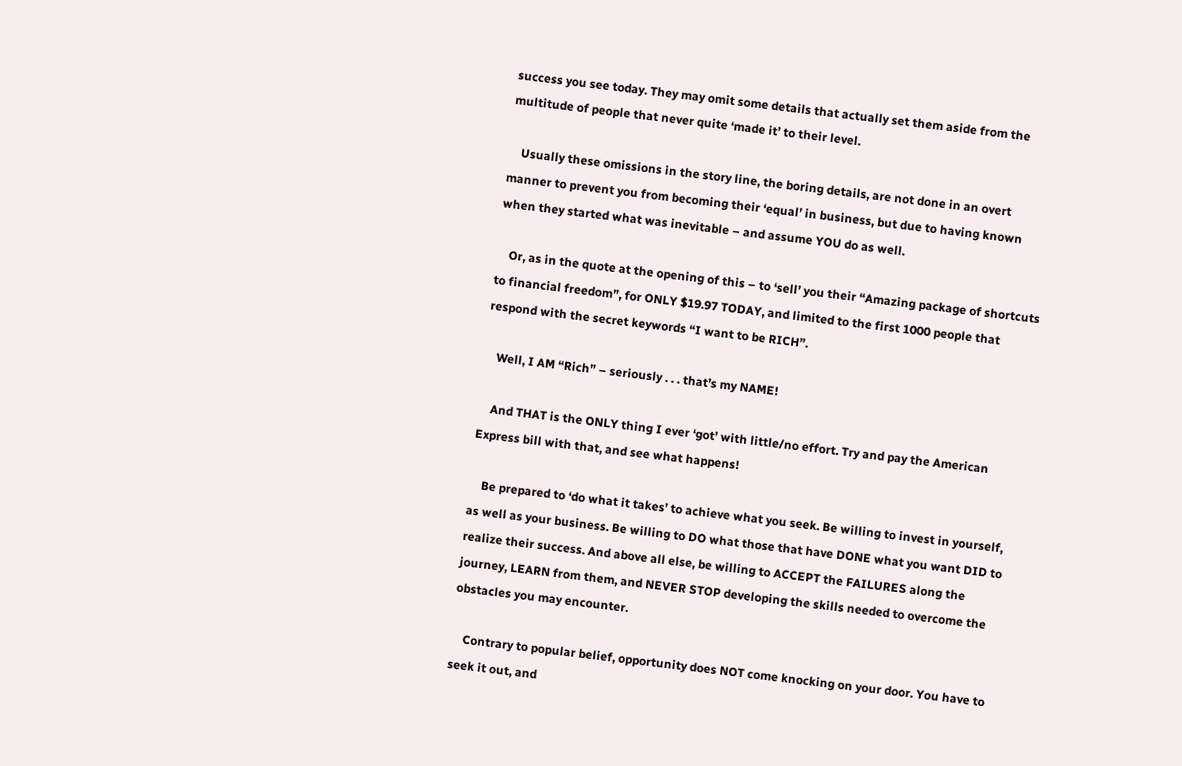success you see today. They may omit some details that actually set them aside from the multitude of people that never quite ‘made it’ to their level.

    Usually these omissions in the story line, the boring details, are not done in an overt manner to prevent you from becoming their ‘equal’ in business, but due to having known when they started what was inevitable – and assume YOU do as well.

    Or, as in the quote at the opening of this – to ‘sell’ you their “Amazing package of shortcuts to financial freedom”, for ONLY $19.97 TODAY, and limited to the first 1000 people that respond with the secret keywords “I want to be RICH”.

    Well, I AM “Rich” – seriously . . . that’s my NAME!

    And THAT is the ONLY thing I ever ‘got’ with little/no effort. Try and pay the American Express bill with that, and see what happens!

    Be prepared to ‘do what it takes’ to achieve what you seek. Be willing to invest in yourself, as well as your business. Be willing to DO what those that have DONE what you want DID to realize their success. And above all else, be willing to ACCEPT the FAILURES along the journey, LEARN from them, and NEVER STOP developing the skills needed to overcome the obstacles you may encounter.

    Contrary to popular belief, opportunity does NOT come knocking on your door. You have to seek it out, and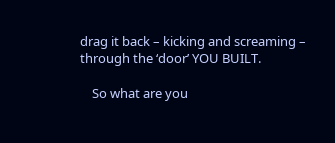drag it back – kicking and screaming – through the ‘door’ YOU BUILT.

    So what are you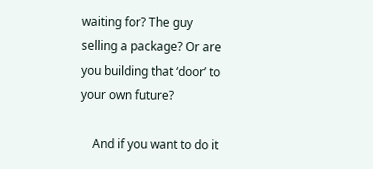waiting for? The guy selling a package? Or are you building that ‘door’ to your own future?

    And if you want to do it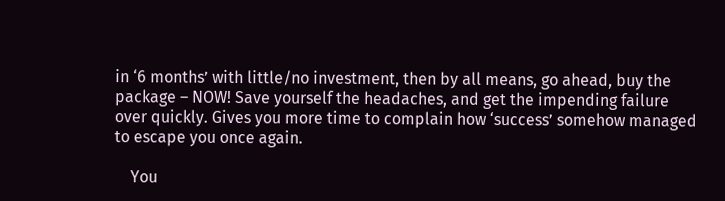in ‘6 months’ with little/no investment, then by all means, go ahead, buy the package – NOW! Save yourself the headaches, and get the impending failure over quickly. Gives you more time to complain how ‘success’ somehow managed to escape you once again.

    You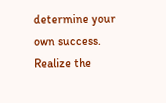determine your own success. Realize the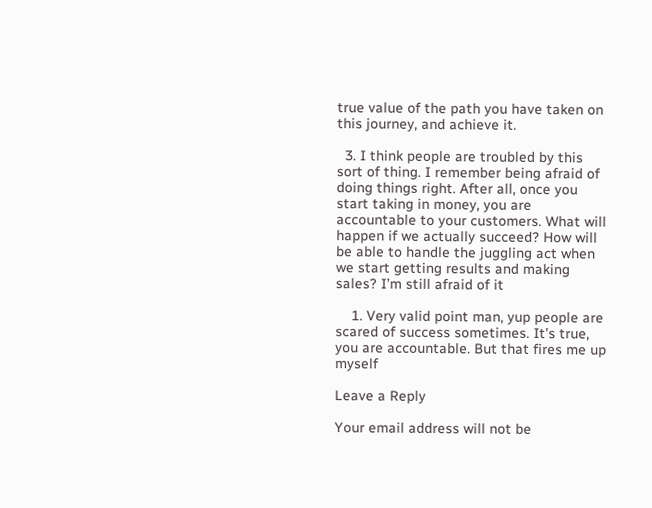true value of the path you have taken on this journey, and achieve it.

  3. I think people are troubled by this sort of thing. I remember being afraid of doing things right. After all, once you start taking in money, you are accountable to your customers. What will happen if we actually succeed? How will be able to handle the juggling act when we start getting results and making sales? I’m still afraid of it

    1. Very valid point man, yup people are scared of success sometimes. It’s true, you are accountable. But that fires me up myself

Leave a Reply

Your email address will not be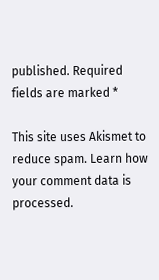published. Required fields are marked *

This site uses Akismet to reduce spam. Learn how your comment data is processed.